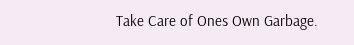Take Care of Ones Own Garbage.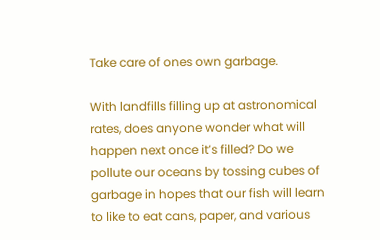Take care of ones own garbage.

With landfills filling up at astronomical rates, does anyone wonder what will happen next once it’s filled? Do we pollute our oceans by tossing cubes of garbage in hopes that our fish will learn to like to eat cans, paper, and various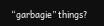“garbagie” things?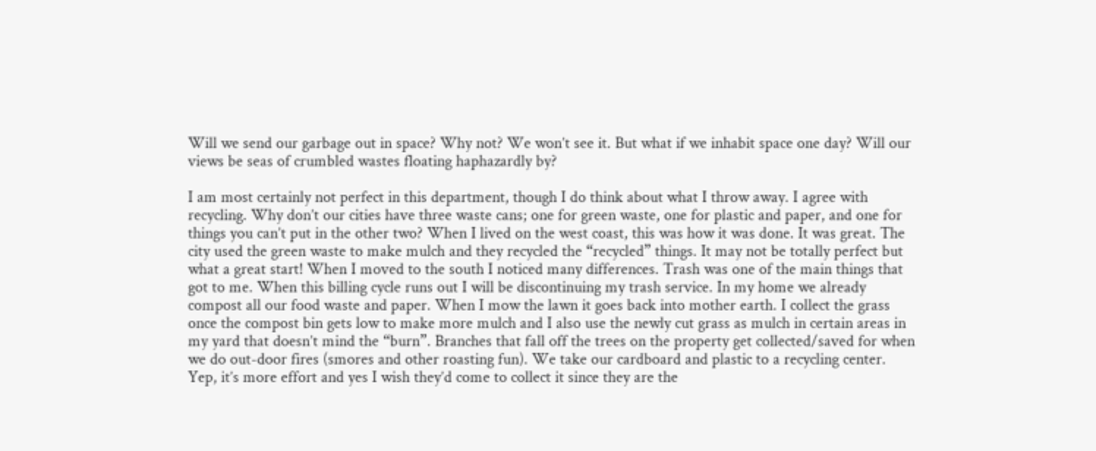Will we send our garbage out in space? Why not? We won’t see it. But what if we inhabit space one day? Will our views be seas of crumbled wastes floating haphazardly by?

I am most certainly not perfect in this department, though I do think about what I throw away. I agree with recycling. Why don’t our cities have three waste cans; one for green waste, one for plastic and paper, and one for things you can’t put in the other two? When I lived on the west coast, this was how it was done. It was great. The city used the green waste to make mulch and they recycled the “recycled” things. It may not be totally perfect but what a great start! When I moved to the south I noticed many differences. Trash was one of the main things that got to me. When this billing cycle runs out I will be discontinuing my trash service. In my home we already compost all our food waste and paper. When I mow the lawn it goes back into mother earth. I collect the grass once the compost bin gets low to make more mulch and I also use the newly cut grass as mulch in certain areas in my yard that doesn’t mind the “burn”. Branches that fall off the trees on the property get collected/saved for when we do out-door fires (smores and other roasting fun). We take our cardboard and plastic to a recycling center. Yep, it’s more effort and yes I wish they’d come to collect it since they are the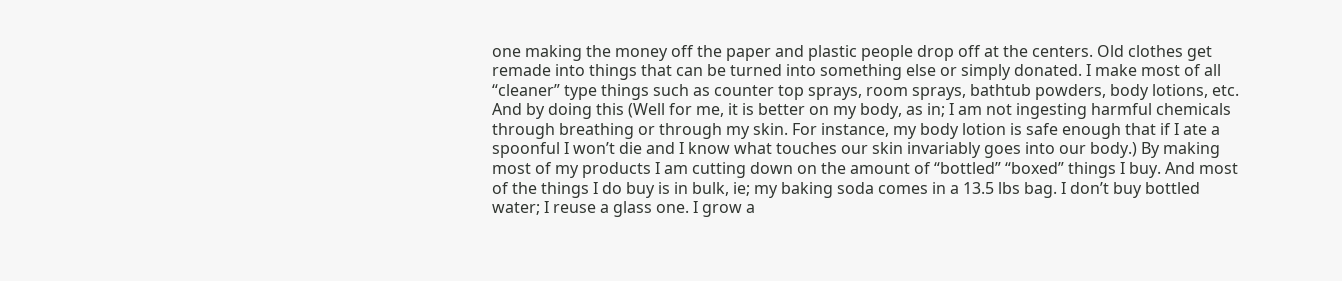one making the money off the paper and plastic people drop off at the centers. Old clothes get remade into things that can be turned into something else or simply donated. I make most of all “cleaner” type things such as counter top sprays, room sprays, bathtub powders, body lotions, etc. And by doing this (Well for me, it is better on my body, as in; I am not ingesting harmful chemicals through breathing or through my skin. For instance, my body lotion is safe enough that if I ate a spoonful I won’t die and I know what touches our skin invariably goes into our body.) By making most of my products I am cutting down on the amount of “bottled” “boxed” things I buy. And most of the things I do buy is in bulk, ie; my baking soda comes in a 13.5 lbs bag. I don’t buy bottled water; I reuse a glass one. I grow a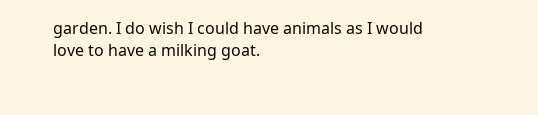garden. I do wish I could have animals as I would love to have a milking goat.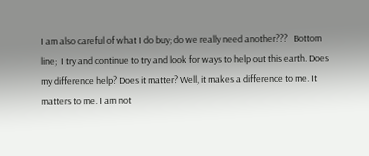I am also careful of what I do buy; do we really need another???   Bottom line;  I try and continue to try and look for ways to help out this earth. Does my difference help? Does it matter? Well, it makes a difference to me. It matters to me. I am not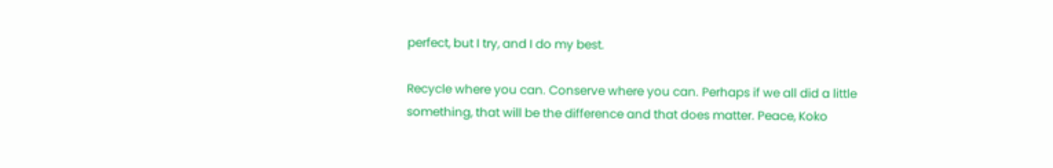perfect, but I try, and I do my best.

Recycle where you can. Conserve where you can. Perhaps if we all did a little something, that will be the difference and that does matter. Peace, Koko